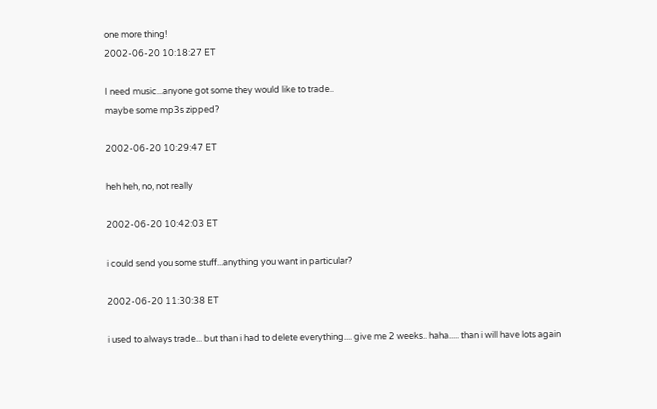one more thing!
2002-06-20 10:18:27 ET

I need music...anyone got some they would like to trade..
maybe some mp3s zipped?

2002-06-20 10:29:47 ET

heh heh, no, not really

2002-06-20 10:42:03 ET

i could send you some stuff...anything you want in particular?

2002-06-20 11:30:38 ET

i used to always trade... but than i had to delete everything.... give me 2 weeks.. haha..... than i will have lots again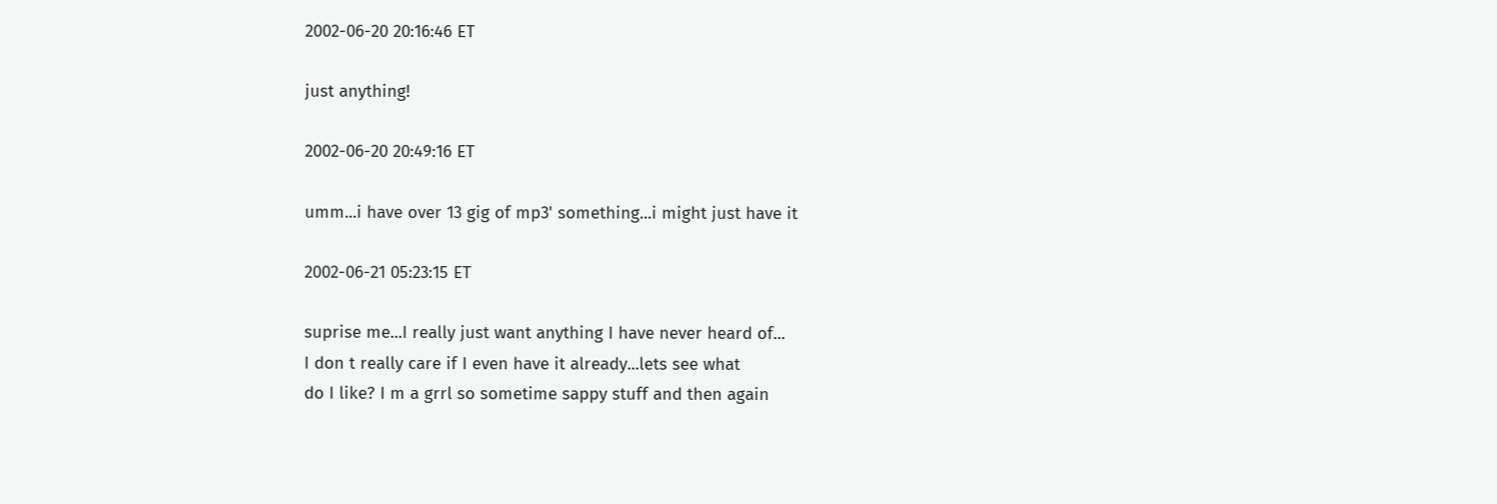2002-06-20 20:16:46 ET

just anything!

2002-06-20 20:49:16 ET

umm...i have over 13 gig of mp3' something...i might just have it

2002-06-21 05:23:15 ET

suprise me...I really just want anything I have never heard of...
I don t really care if I even have it already...lets see what
do I like? I m a grrl so sometime sappy stuff and then again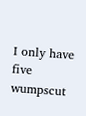I only have five wumpscut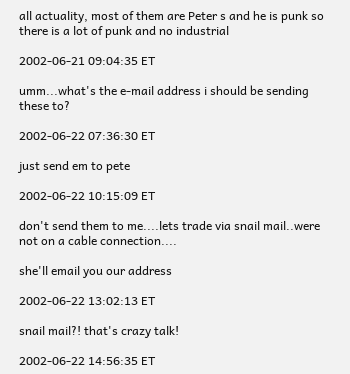all actuality, most of them are Peter s and he is punk so there is a lot of punk and no industrial

2002-06-21 09:04:35 ET

umm...what's the e-mail address i should be sending these to?

2002-06-22 07:36:30 ET

just send em to pete

2002-06-22 10:15:09 ET

don't send them to me....lets trade via snail mail..were not on a cable connection....

she'll email you our address

2002-06-22 13:02:13 ET

snail mail?! that's crazy talk!

2002-06-22 14:56:35 ET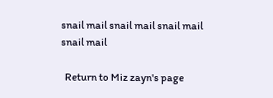snail mail snail mail snail mail snail mail

  Return to Miz zayn's page